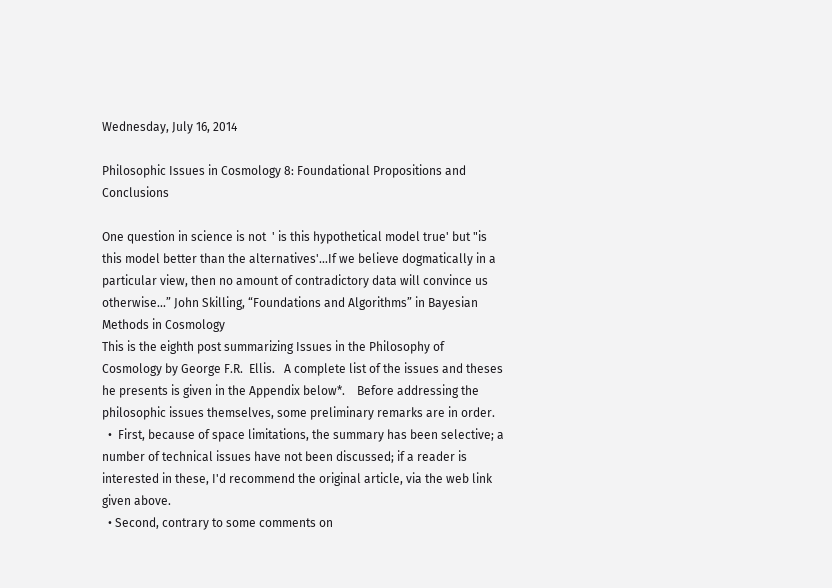Wednesday, July 16, 2014

Philosophic Issues in Cosmology 8: Foundational Propositions and Conclusions

One question in science is not  ' is this hypothetical model true' but "is this model better than the alternatives'...If we believe dogmatically in a particular view, then no amount of contradictory data will convince us otherwise...” John Skilling, “Foundations and Algorithms” in Bayesian Methods in Cosmology
This is the eighth post summarizing Issues in the Philosophy of Cosmology by George F.R.  Ellis.   A complete list of the issues and theses he presents is given in the Appendix below*.    Before addressing the philosophic issues themselves, some preliminary remarks are in order.
  •  First, because of space limitations, the summary has been selective; a number of technical issues have not been discussed; if a reader is interested in these, I'd recommend the original article, via the web link given above.
  • Second, contrary to some comments on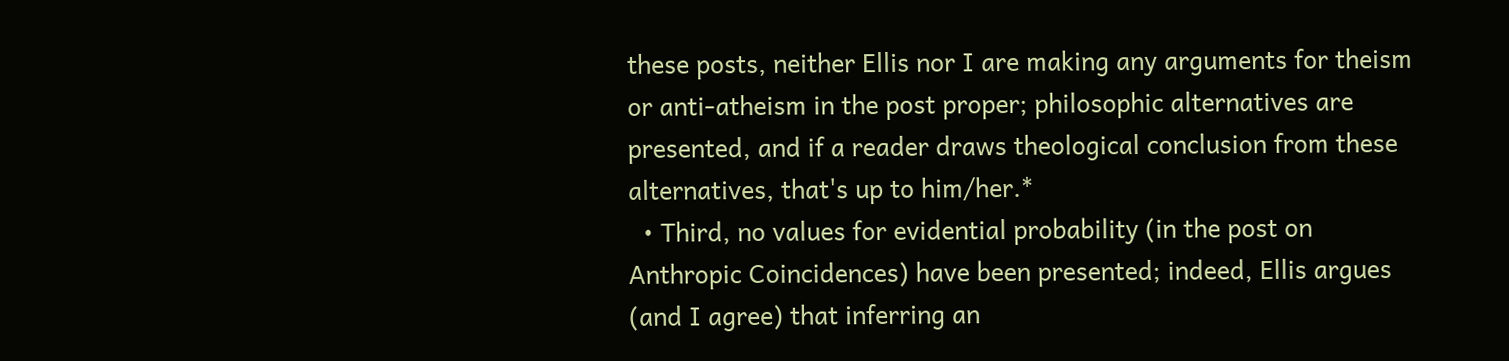these posts, neither Ellis nor I are making any arguments for theism or anti-atheism in the post proper; philosophic alternatives are presented, and if a reader draws theological conclusion from these alternatives, that's up to him/her.*
  • Third, no values for evidential probability (in the post on Anthropic Coincidences) have been presented; indeed, Ellis argues (and I agree) that inferring an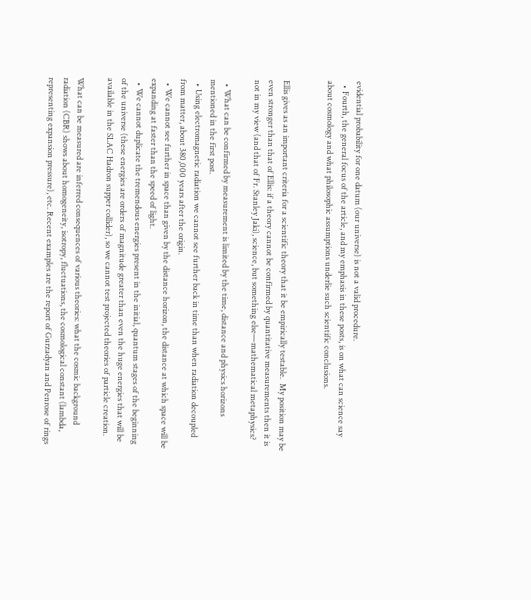evidential probability for one datum (our universe) is not a valid procedure.
  • Fourth, the general focus of the article, and my emphasis in these posts, is on what can science say about cosmology and what philosophic assumptions underlie such scientific conclusions.


Ellis gives as an important criteria for a scientific theory that it be empirically testable.  My position may be even stronger than that of Ellis: if a theory cannot be confirmed by quantitative measurements then it is not in my view (and that of Fr. Stanley Jaki), science, but something else—mathematical metaphysics?

  • What can be confirmed by measurement is limited by the time, distance and physics horizons mentioned in the first post.
  • Using electromagnetic radiation we cannot see further back in time than when radiation decoupled from matter, about 380,000 years after the origin.
  • We cannot see further in space than given by the distance horizon, the distance at which space will be expanding at faster than the speed of light.
  • We cannot duplicate the tremendous energies present in the initial, quantum stages of the beginning of the universe (these energies are orders of magnitude greater than even the huge energies that will be available in the SLAC Hadron supper collider), so we cannot test projected theories of particle creation.

What can be measured are inferred consequences of various theories: what the cosmic background radiation (CBR) shows about homogeneity, isotropy, fluctuations, the cosmological constant (lambda, representing expansion pressure), etc. Recent examples are the report of Gurzadyan and Penrose of rings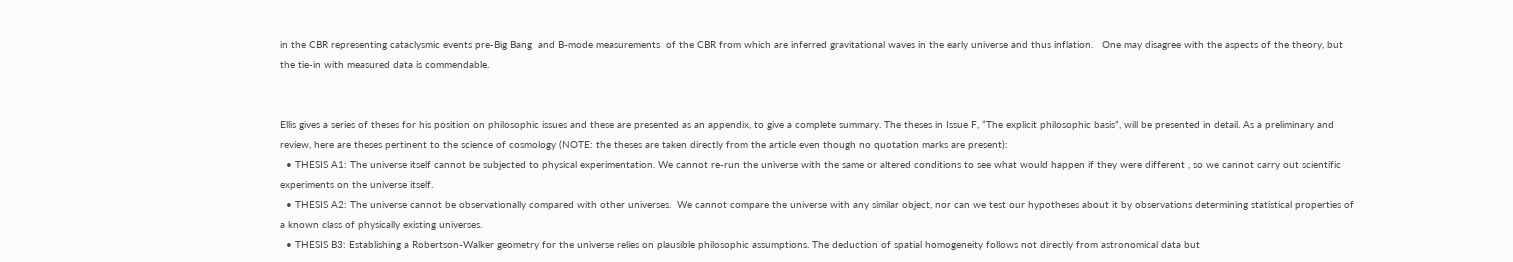in the CBR representing cataclysmic events pre-Big Bang  and B-mode measurements  of the CBR from which are inferred gravitational waves in the early universe and thus inflation.   One may disagree with the aspects of the theory, but the tie-in with measured data is commendable.


Ellis gives a series of theses for his position on philosophic issues and these are presented as an appendix, to give a complete summary. The theses in Issue F, “The explicit philosophic basis”, will be presented in detail. As a preliminary and review, here are theses pertinent to the science of cosmology (NOTE: the theses are taken directly from the article even though no quotation marks are present):
  • THESIS A1: The universe itself cannot be subjected to physical experimentation. We cannot re-run the universe with the same or altered conditions to see what would happen if they were different , so we cannot carry out scientific experiments on the universe itself.
  • THESIS A2: The universe cannot be observationally compared with other universes.  We cannot compare the universe with any similar object, nor can we test our hypotheses about it by observations determining statistical properties of a known class of physically existing universes.
  • THESIS B3: Establishing a Robertson-Walker geometry for the universe relies on plausible philosophic assumptions. The deduction of spatial homogeneity follows not directly from astronomical data but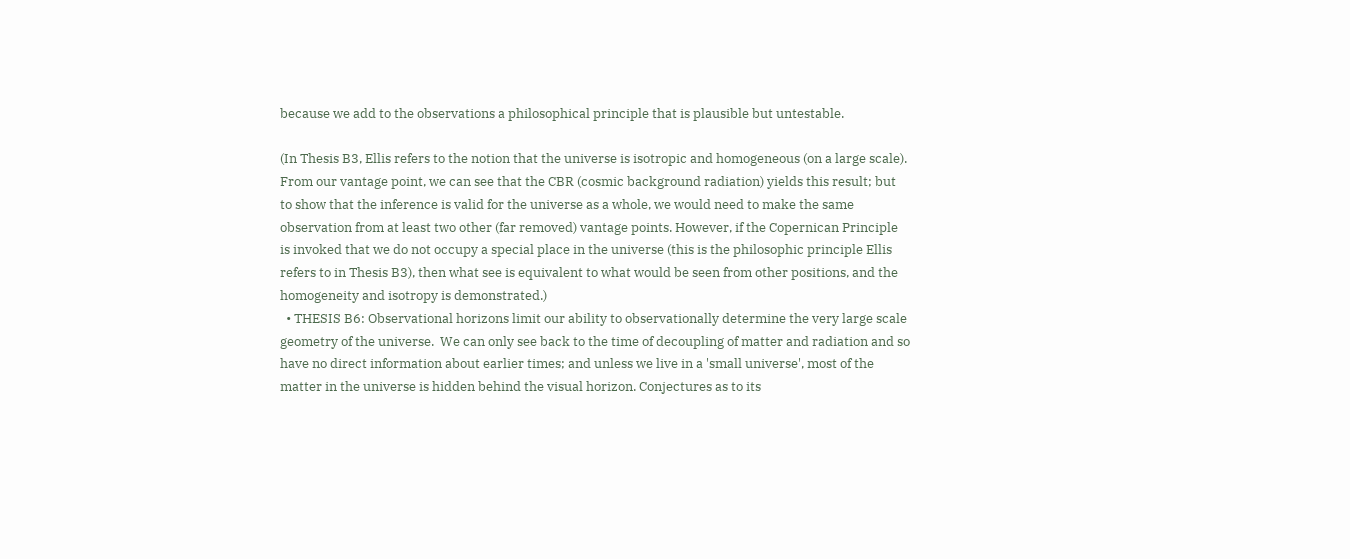because we add to the observations a philosophical principle that is plausible but untestable.

(In Thesis B3, Ellis refers to the notion that the universe is isotropic and homogeneous (on a large scale). From our vantage point, we can see that the CBR (cosmic background radiation) yields this result; but to show that the inference is valid for the universe as a whole, we would need to make the same observation from at least two other (far removed) vantage points. However, if the Copernican Principle is invoked that we do not occupy a special place in the universe (this is the philosophic principle Ellis refers to in Thesis B3), then what see is equivalent to what would be seen from other positions, and the homogeneity and isotropy is demonstrated.)
  • THESIS B6: Observational horizons limit our ability to observationally determine the very large scale geometry of the universe.  We can only see back to the time of decoupling of matter and radiation and so have no direct information about earlier times; and unless we live in a 'small universe', most of the matter in the universe is hidden behind the visual horizon. Conjectures as to its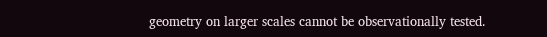geometry on larger scales cannot be observationally tested.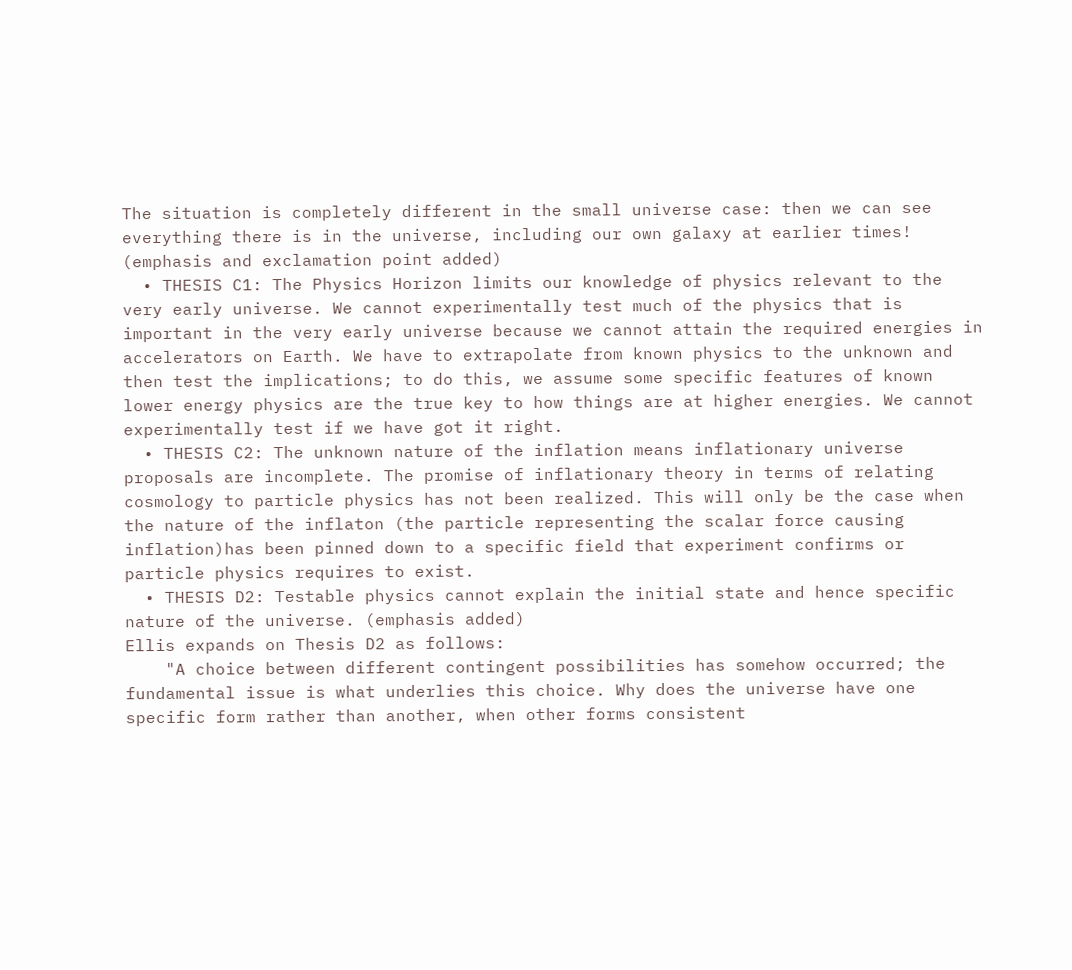The situation is completely different in the small universe case: then we can see everything there is in the universe, including our own galaxy at earlier times! (emphasis and exclamation point added)
  • THESIS C1: The Physics Horizon limits our knowledge of physics relevant to the very early universe. We cannot experimentally test much of the physics that is important in the very early universe because we cannot attain the required energies in accelerators on Earth. We have to extrapolate from known physics to the unknown and then test the implications; to do this, we assume some specific features of known lower energy physics are the true key to how things are at higher energies. We cannot experimentally test if we have got it right.
  • THESIS C2: The unknown nature of the inflation means inflationary universe proposals are incomplete. The promise of inflationary theory in terms of relating cosmology to particle physics has not been realized. This will only be the case when the nature of the inflaton (the particle representing the scalar force causing inflation)has been pinned down to a specific field that experiment confirms or particle physics requires to exist.
  • THESIS D2: Testable physics cannot explain the initial state and hence specific nature of the universe. (emphasis added)
Ellis expands on Thesis D2 as follows:
    "A choice between different contingent possibilities has somehow occurred; the fundamental issue is what underlies this choice. Why does the universe have one specific form rather than another, when other forms consistent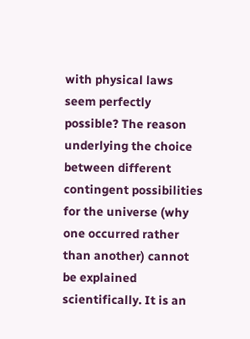with physical laws seem perfectly possible? The reason underlying the choice between different contingent possibilities for the universe (why one occurred rather than another) cannot be explained scientifically. It is an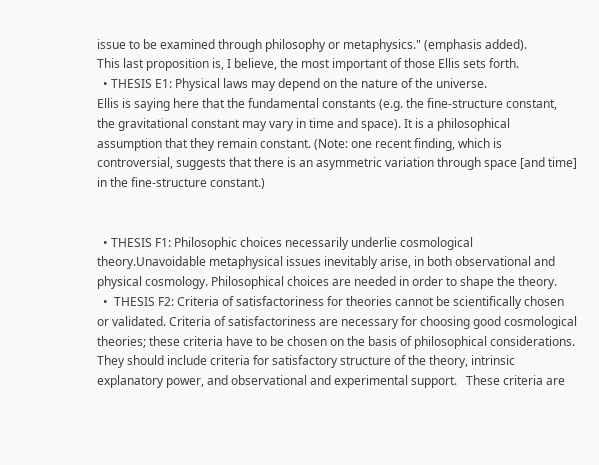issue to be examined through philosophy or metaphysics." (emphasis added).
This last proposition is, I believe, the most important of those Ellis sets forth.
  • THESIS E1: Physical laws may depend on the nature of the universe.
Ellis is saying here that the fundamental constants (e.g. the fine-structure constant, the gravitational constant may vary in time and space). It is a philosophical assumption that they remain constant. (Note: one recent finding, which is controversial, suggests that there is an asymmetric variation through space [and time] in the fine-structure constant.)


  • THESIS F1: Philosophic choices necessarily underlie cosmological theory.Unavoidable metaphysical issues inevitably arise, in both observational and physical cosmology. Philosophical choices are needed in order to shape the theory.
  •  THESIS F2: Criteria of satisfactoriness for theories cannot be scientifically chosen or validated. Criteria of satisfactoriness are necessary for choosing good cosmological theories; these criteria have to be chosen on the basis of philosophical considerations. They should include criteria for satisfactory structure of the theory, intrinsic explanatory power, and observational and experimental support.   These criteria are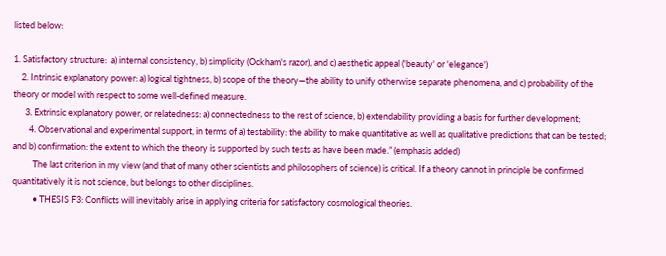listed below:

1. Satisfactory structure:  a) internal consistency, b) simplicity (Ockham's razor), and c) aesthetic appeal ('beauty' or 'elegance')
    2. Intrinsic explanatory power: a) logical tightness, b) scope of the theory—the ability to unify otherwise separate phenomena, and c) probability of the theory or model with respect to some well-defined measure.
      3. Extrinsic explanatory power, or relatedness: a) connectedness to the rest of science, b) extendability providing a basis for further development;
        4. Observational and experimental support, in terms of a) testability: the ability to make quantitative as well as qualitative predictions that can be tested; and b) confirmation: the extent to which the theory is supported by such tests as have been made.” (emphasis added)
          The last criterion in my view (and that of many other scientists and philosophers of science) is critical. If a theory cannot in principle be confirmed quantitatively it is not science, but belongs to other disciplines.
          • THESIS F3: Conflicts will inevitably arise in applying criteria for satisfactory cosmological theories.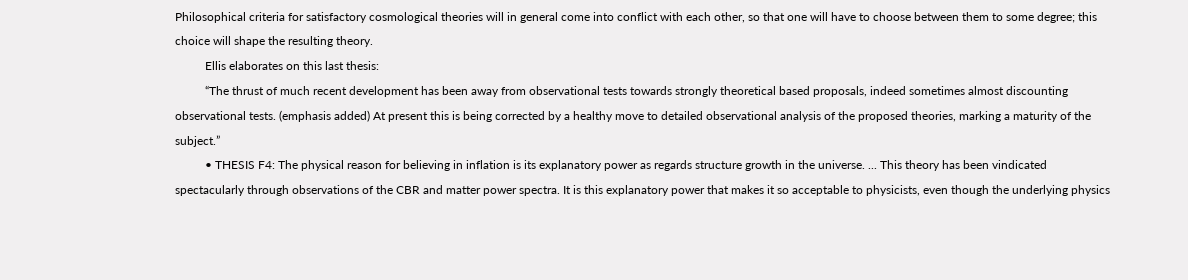Philosophical criteria for satisfactory cosmological theories will in general come into conflict with each other, so that one will have to choose between them to some degree; this choice will shape the resulting theory.
          Ellis elaborates on this last thesis:
          “The thrust of much recent development has been away from observational tests towards strongly theoretical based proposals, indeed sometimes almost discounting observational tests. (emphasis added) At present this is being corrected by a healthy move to detailed observational analysis of the proposed theories, marking a maturity of the subject.”
          • THESIS F4: The physical reason for believing in inflation is its explanatory power as regards structure growth in the universe. ... This theory has been vindicated spectacularly through observations of the CBR and matter power spectra. It is this explanatory power that makes it so acceptable to physicists, even though the underlying physics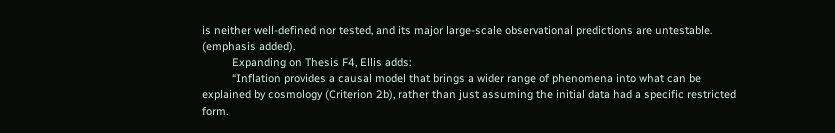is neither well-defined nor tested, and its major large-scale observational predictions are untestable. (emphasis added).
          Expanding on Thesis F4, Ellis adds:
          “Inflation provides a causal model that brings a wider range of phenomena into what can be explained by cosmology (Criterion 2b), rather than just assuming the initial data had a specific restricted form.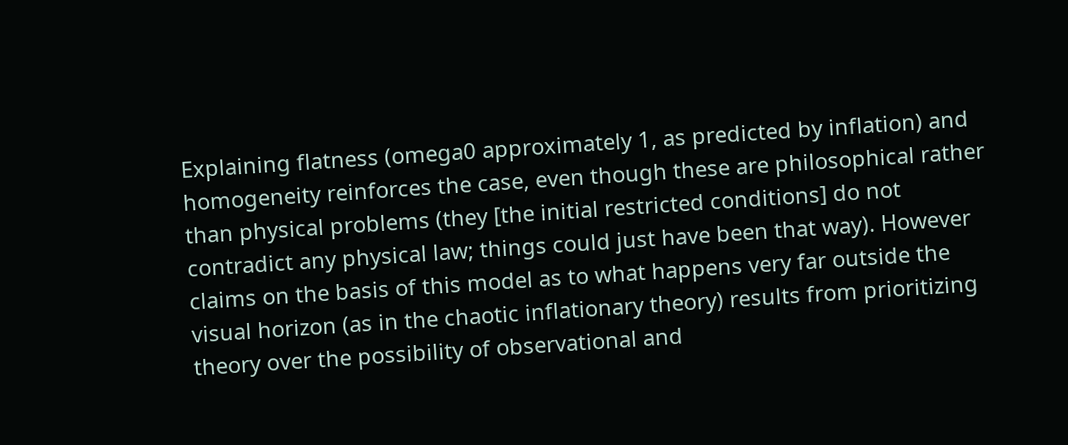Explaining flatness (omega0 approximately 1, as predicted by inflation) and homogeneity reinforces the case, even though these are philosophical rather than physical problems (they [the initial restricted conditions] do not contradict any physical law; things could just have been that way). However claims on the basis of this model as to what happens very far outside the visual horizon (as in the chaotic inflationary theory) results from prioritizing theory over the possibility of observational and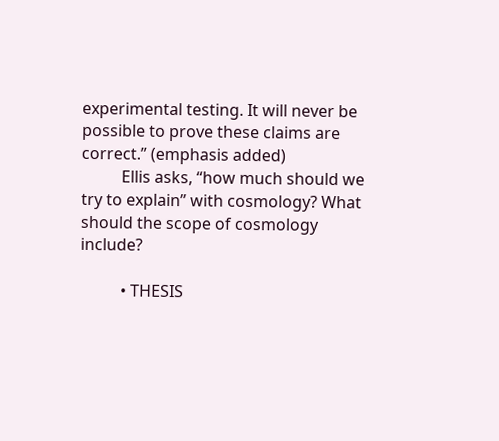experimental testing. It will never be possible to prove these claims are correct.” (emphasis added)
          Ellis asks, “how much should we try to explain” with cosmology? What should the scope of cosmology include?

          • THESIS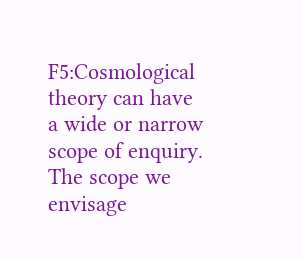F5:Cosmological theory can have a wide or narrow scope of enquiry. The scope we envisage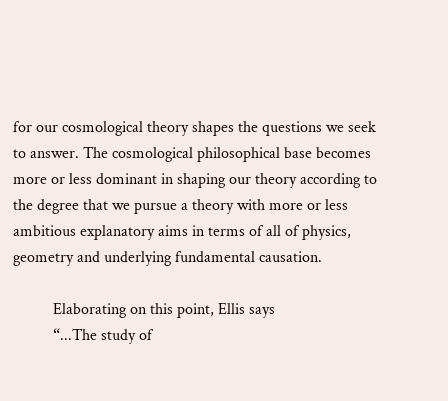for our cosmological theory shapes the questions we seek to answer. The cosmological philosophical base becomes more or less dominant in shaping our theory according to the degree that we pursue a theory with more or less ambitious explanatory aims in terms of all of physics, geometry and underlying fundamental causation.

          Elaborating on this point, Ellis says
          “...The study of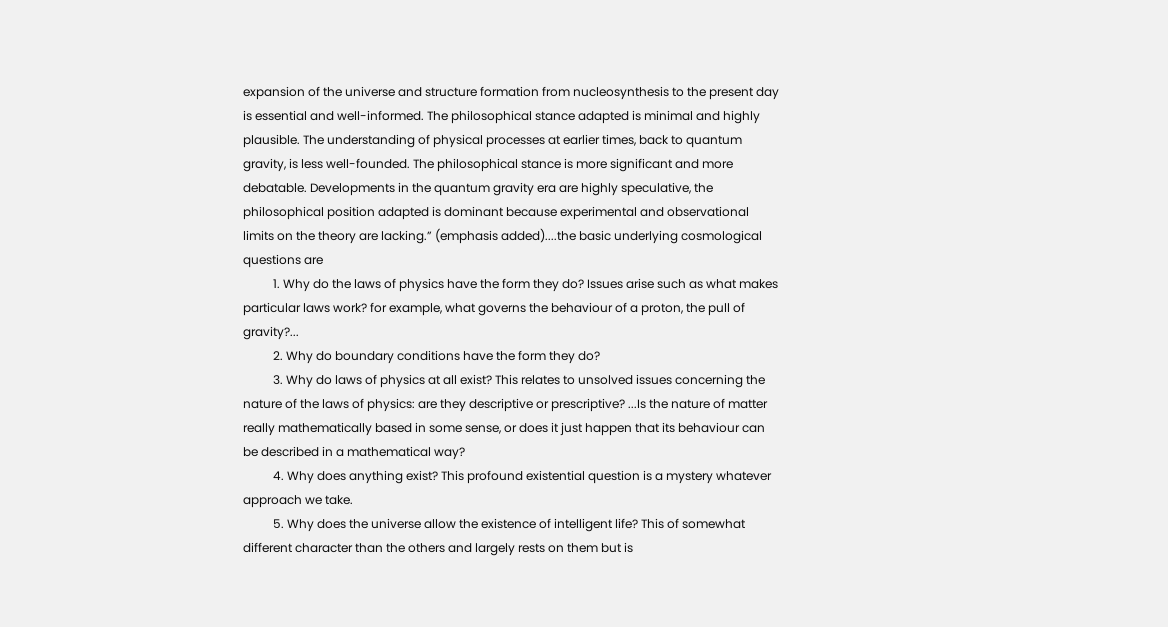expansion of the universe and structure formation from nucleosynthesis to the present day is essential and well-informed. The philosophical stance adapted is minimal and highly plausible. The understanding of physical processes at earlier times, back to quantum gravity, is less well-founded. The philosophical stance is more significant and more debatable. Developments in the quantum gravity era are highly speculative, the philosophical position adapted is dominant because experimental and observational limits on the theory are lacking.” (emphasis added)....the basic underlying cosmological questions are
          1. Why do the laws of physics have the form they do? Issues arise such as what makes particular laws work? for example, what governs the behaviour of a proton, the pull of gravity?...
          2. Why do boundary conditions have the form they do?
          3. Why do laws of physics at all exist? This relates to unsolved issues concerning the nature of the laws of physics: are they descriptive or prescriptive? ...Is the nature of matter really mathematically based in some sense, or does it just happen that its behaviour can be described in a mathematical way?
          4. Why does anything exist? This profound existential question is a mystery whatever approach we take.
          5. Why does the universe allow the existence of intelligent life? This of somewhat different character than the others and largely rests on them but is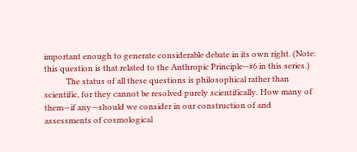important enough to generate considerable debate in its own right. (Note: this question is that related to the Anthropic Principle--#6 in this series.)
           The status of all these questions is philosophical rather than scientific, for they cannot be resolved purely scientifically. How many of them—if any—should we consider in our construction of and assessments of cosmological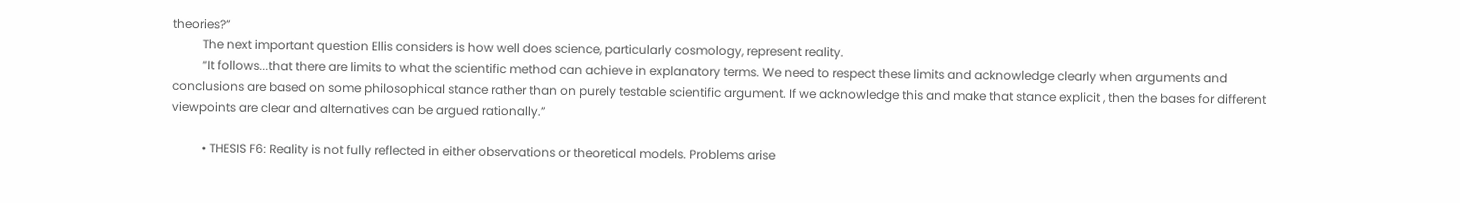theories?”
          The next important question Ellis considers is how well does science, particularly cosmology, represent reality.
          “It follows...that there are limits to what the scientific method can achieve in explanatory terms. We need to respect these limits and acknowledge clearly when arguments and conclusions are based on some philosophical stance rather than on purely testable scientific argument. If we acknowledge this and make that stance explicit , then the bases for different viewpoints are clear and alternatives can be argued rationally.”

          • THESIS F6: Reality is not fully reflected in either observations or theoretical models. Problems arise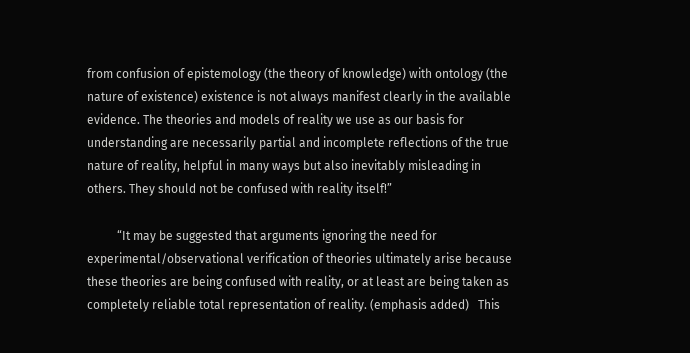from confusion of epistemology (the theory of knowledge) with ontology (the nature of existence) existence is not always manifest clearly in the available evidence. The theories and models of reality we use as our basis for understanding are necessarily partial and incomplete reflections of the true nature of reality, helpful in many ways but also inevitably misleading in others. They should not be confused with reality itself!”

          “It may be suggested that arguments ignoring the need for experimental/observational verification of theories ultimately arise because these theories are being confused with reality, or at least are being taken as completely reliable total representation of reality. (emphasis added)   This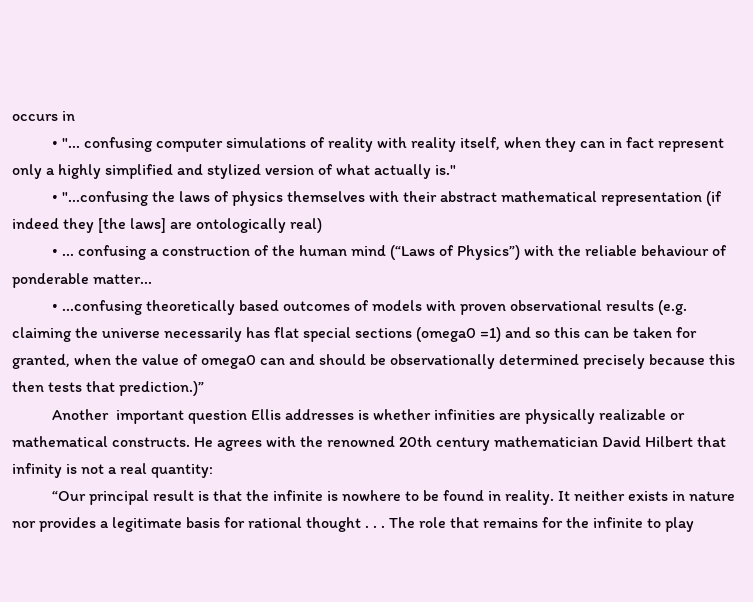occurs in
          • "... confusing computer simulations of reality with reality itself, when they can in fact represent only a highly simplified and stylized version of what actually is."
          • "...confusing the laws of physics themselves with their abstract mathematical representation (if indeed they [the laws] are ontologically real)
          • ... confusing a construction of the human mind (“Laws of Physics”) with the reliable behaviour of ponderable matter...
          • ...confusing theoretically based outcomes of models with proven observational results (e.g. claiming the universe necessarily has flat special sections (omega0 =1) and so this can be taken for granted, when the value of omega0 can and should be observationally determined precisely because this then tests that prediction.)”
          Another  important question Ellis addresses is whether infinities are physically realizable or mathematical constructs. He agrees with the renowned 20th century mathematician David Hilbert that infinity is not a real quantity:
          “Our principal result is that the infinite is nowhere to be found in reality. It neither exists in nature nor provides a legitimate basis for rational thought . . . The role that remains for the infinite to play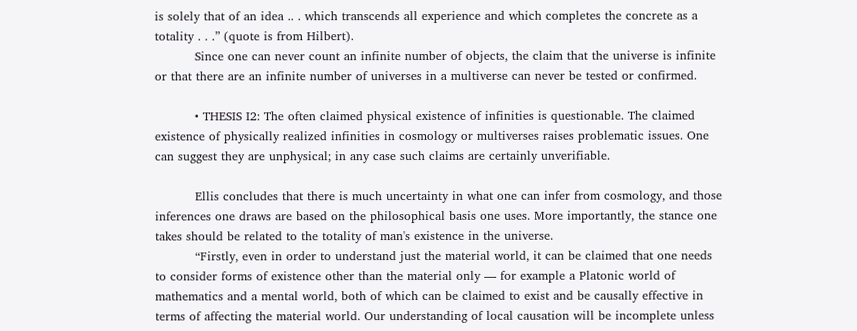is solely that of an idea .. . which transcends all experience and which completes the concrete as a totality . . .” (quote is from Hilbert).
          Since one can never count an infinite number of objects, the claim that the universe is infinite or that there are an infinite number of universes in a multiverse can never be tested or confirmed.

          • THESIS I2: The often claimed physical existence of infinities is questionable. The claimed existence of physically realized infinities in cosmology or multiverses raises problematic issues. One can suggest they are unphysical; in any case such claims are certainly unverifiable.

          Ellis concludes that there is much uncertainty in what one can infer from cosmology, and those inferences one draws are based on the philosophical basis one uses. More importantly, the stance one takes should be related to the totality of man's existence in the universe.
          “Firstly, even in order to understand just the material world, it can be claimed that one needs to consider forms of existence other than the material only — for example a Platonic world of mathematics and a mental world, both of which can be claimed to exist and be causally effective in terms of affecting the material world. Our understanding of local causation will be incomplete unless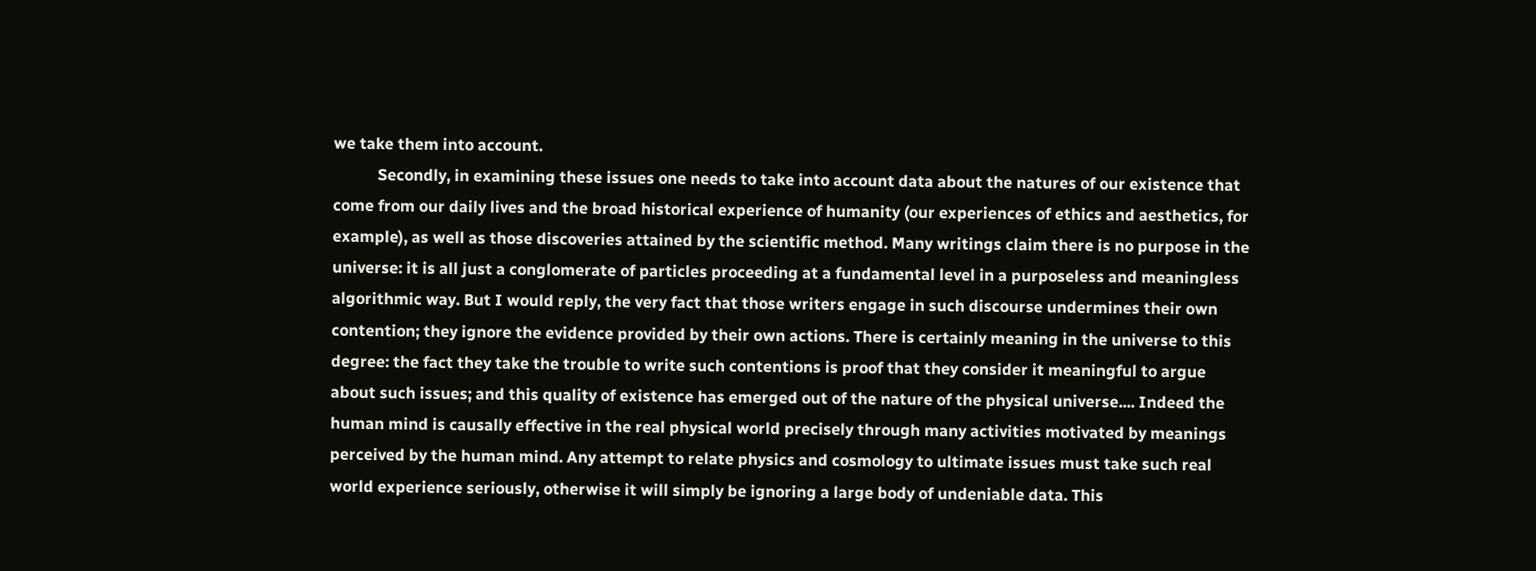we take them into account.
           Secondly, in examining these issues one needs to take into account data about the natures of our existence that come from our daily lives and the broad historical experience of humanity (our experiences of ethics and aesthetics, for example), as well as those discoveries attained by the scientific method. Many writings claim there is no purpose in the universe: it is all just a conglomerate of particles proceeding at a fundamental level in a purposeless and meaningless algorithmic way. But I would reply, the very fact that those writers engage in such discourse undermines their own contention; they ignore the evidence provided by their own actions. There is certainly meaning in the universe to this degree: the fact they take the trouble to write such contentions is proof that they consider it meaningful to argue about such issues; and this quality of existence has emerged out of the nature of the physical universe.... Indeed the human mind is causally effective in the real physical world precisely through many activities motivated by meanings perceived by the human mind. Any attempt to relate physics and cosmology to ultimate issues must take such real world experience seriously, otherwise it will simply be ignoring a large body of undeniable data. This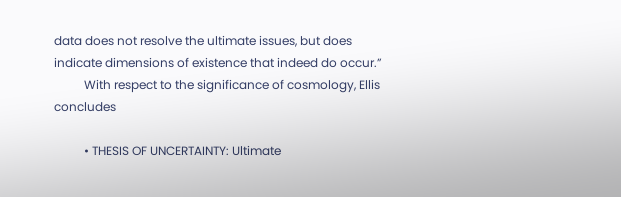data does not resolve the ultimate issues, but does indicate dimensions of existence that indeed do occur.”
          With respect to the significance of cosmology, Ellis concludes

          • THESIS OF UNCERTAINTY: Ultimate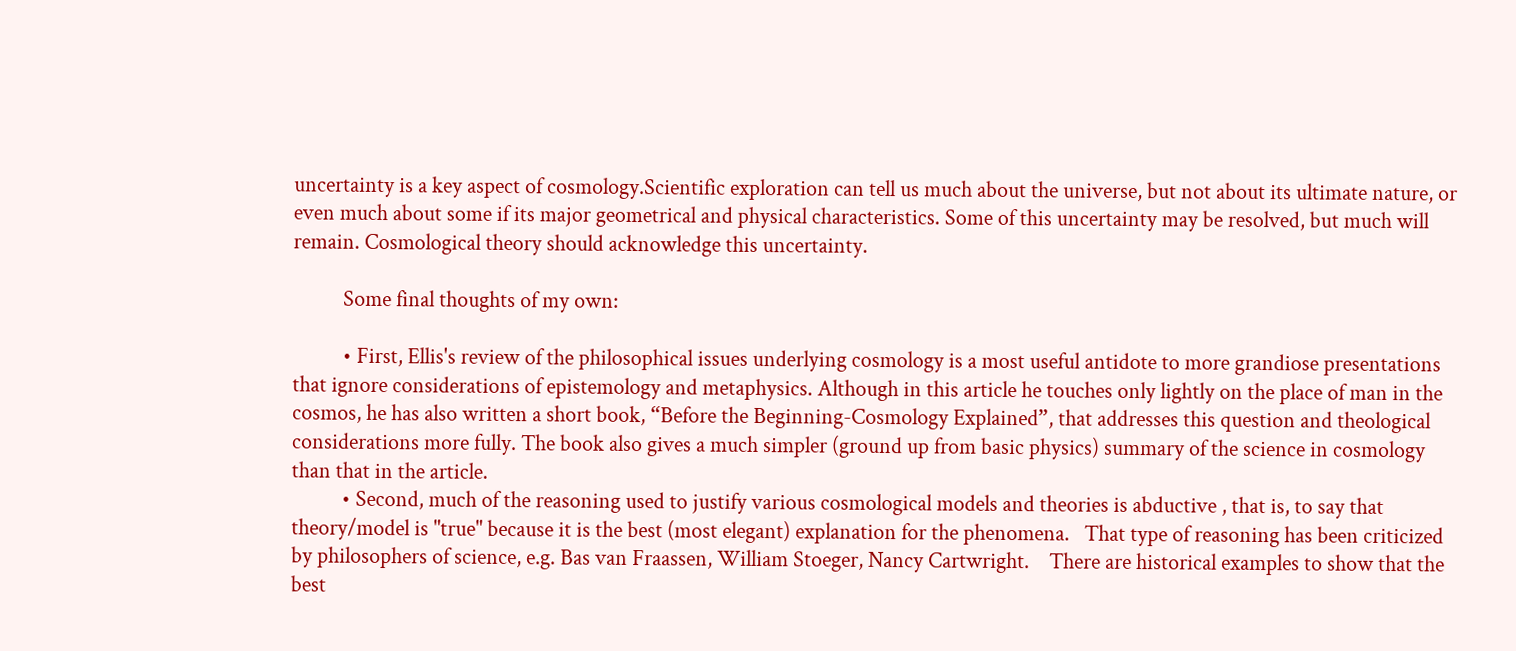uncertainty is a key aspect of cosmology.Scientific exploration can tell us much about the universe, but not about its ultimate nature, or even much about some if its major geometrical and physical characteristics. Some of this uncertainty may be resolved, but much will remain. Cosmological theory should acknowledge this uncertainty.

          Some final thoughts of my own:

          • First, Ellis's review of the philosophical issues underlying cosmology is a most useful antidote to more grandiose presentations that ignore considerations of epistemology and metaphysics. Although in this article he touches only lightly on the place of man in the cosmos, he has also written a short book, “Before the Beginning-Cosmology Explained”, that addresses this question and theological considerations more fully. The book also gives a much simpler (ground up from basic physics) summary of the science in cosmology than that in the article.
          • Second, much of the reasoning used to justify various cosmological models and theories is abductive , that is, to say that theory/model is "true" because it is the best (most elegant) explanation for the phenomena.   That type of reasoning has been criticized by philosophers of science, e.g. Bas van Fraassen, William Stoeger, Nancy Cartwright.    There are historical examples to show that the best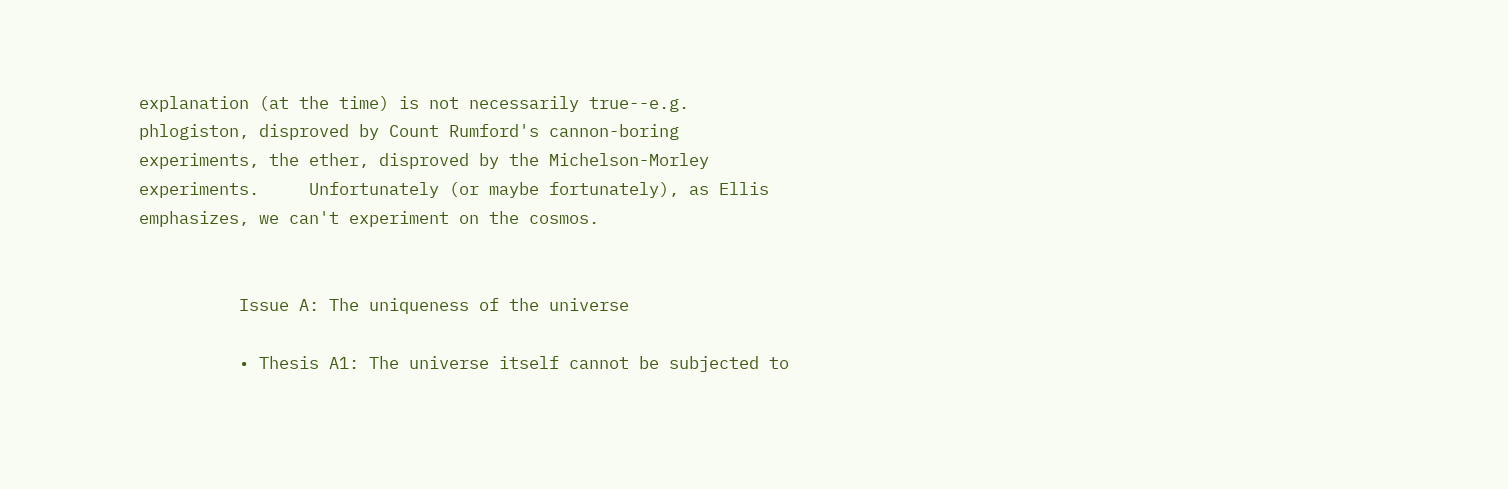explanation (at the time) is not necessarily true--e.g. phlogiston, disproved by Count Rumford's cannon-boring experiments, the ether, disproved by the Michelson-Morley experiments.     Unfortunately (or maybe fortunately), as Ellis emphasizes, we can't experiment on the cosmos.


          Issue A: The uniqueness of the universe

          • Thesis A1: The universe itself cannot be subjected to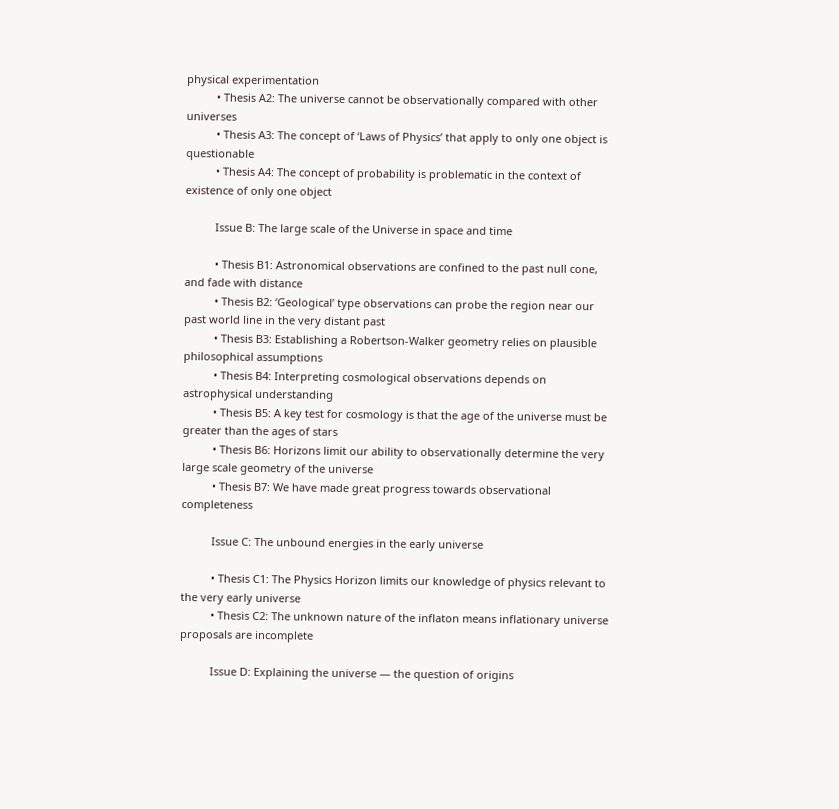physical experimentation
          • Thesis A2: The universe cannot be observationally compared with other universes
          • Thesis A3: The concept of ‘Laws of Physics’ that apply to only one object is questionable
          • Thesis A4: The concept of probability is problematic in the context of existence of only one object

          Issue B: The large scale of the Universe in space and time

          • Thesis B1: Astronomical observations are confined to the past null cone, and fade with distance
          • Thesis B2: ‘Geological’ type observations can probe the region near our past world line in the very distant past
          • Thesis B3: Establishing a Robertson-Walker geometry relies on plausible philosophical assumptions
          • Thesis B4: Interpreting cosmological observations depends on astrophysical understanding
          • Thesis B5: A key test for cosmology is that the age of the universe must be greater than the ages of stars
          • Thesis B6: Horizons limit our ability to observationally determine the very large scale geometry of the universe
          • Thesis B7: We have made great progress towards observational completeness

          Issue C: The unbound energies in the early universe

          • Thesis C1: The Physics Horizon limits our knowledge of physics relevant to the very early universe
          • Thesis C2: The unknown nature of the inflaton means inflationary universe proposals are incomplete

          Issue D: Explaining the universe — the question of origins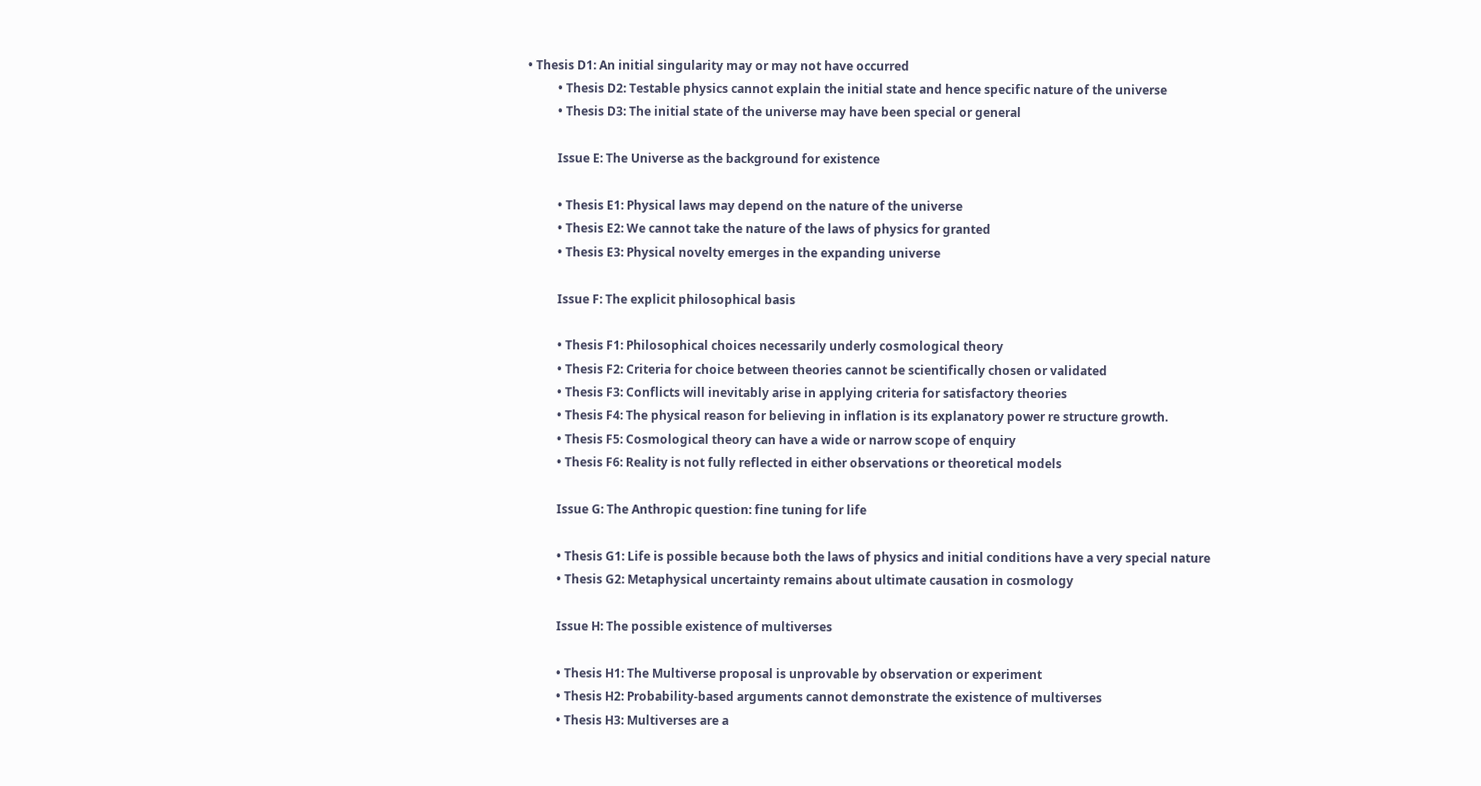• Thesis D1: An initial singularity may or may not have occurred
          • Thesis D2: Testable physics cannot explain the initial state and hence specific nature of the universe
          • Thesis D3: The initial state of the universe may have been special or general

          Issue E: The Universe as the background for existence

          • Thesis E1: Physical laws may depend on the nature of the universe
          • Thesis E2: We cannot take the nature of the laws of physics for granted
          • Thesis E3: Physical novelty emerges in the expanding universe

          Issue F: The explicit philosophical basis

          • Thesis F1: Philosophical choices necessarily underly cosmological theory
          • Thesis F2: Criteria for choice between theories cannot be scientifically chosen or validated
          • Thesis F3: Conflicts will inevitably arise in applying criteria for satisfactory theories
          • Thesis F4: The physical reason for believing in inflation is its explanatory power re structure growth.
          • Thesis F5: Cosmological theory can have a wide or narrow scope of enquiry
          • Thesis F6: Reality is not fully reflected in either observations or theoretical models

          Issue G: The Anthropic question: fine tuning for life

          • Thesis G1: Life is possible because both the laws of physics and initial conditions have a very special nature
          • Thesis G2: Metaphysical uncertainty remains about ultimate causation in cosmology

          Issue H: The possible existence of multiverses

          • Thesis H1: The Multiverse proposal is unprovable by observation or experiment
          • Thesis H2: Probability-based arguments cannot demonstrate the existence of multiverses
          • Thesis H3: Multiverses are a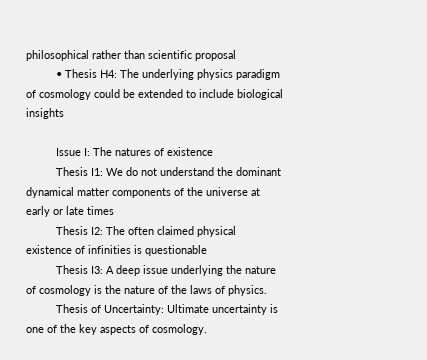philosophical rather than scientific proposal
          • Thesis H4: The underlying physics paradigm of cosmology could be extended to include biological insights

          Issue I: The natures of existence
          Thesis I1: We do not understand the dominant dynamical matter components of the universe at early or late times
          Thesis I2: The often claimed physical existence of infinities is questionable
          Thesis I3: A deep issue underlying the nature of cosmology is the nature of the laws of physics.
          Thesis of Uncertainty: Ultimate uncertainty is one of the key aspects of cosmology.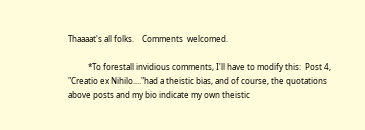Thaaaat's all folks.    Comments  welcomed.

          *To forestall invidious comments, I'll have to modify this:  Post 4, "Creatio ex Nihilo...."had a theistic bias, and of course, the quotations above posts and my bio indicate my own theistic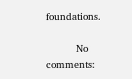foundations.

          No comments: